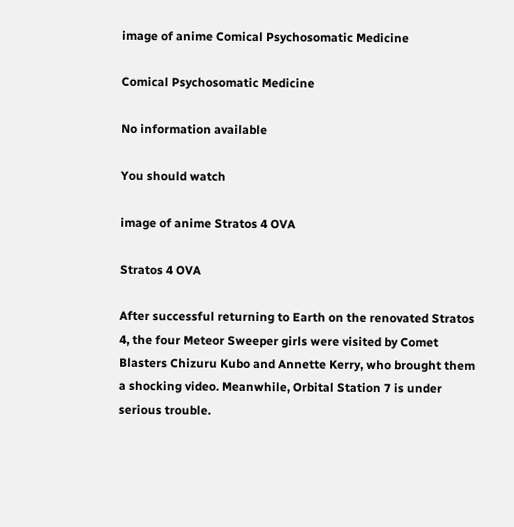image of anime Comical Psychosomatic Medicine

Comical Psychosomatic Medicine

No information available

You should watch

image of anime Stratos 4 OVA

Stratos 4 OVA

After successful returning to Earth on the renovated Stratos 4, the four Meteor Sweeper girls were visited by Comet Blasters Chizuru Kubo and Annette Kerry, who brought them a shocking video. Meanwhile, Orbital Station 7 is under serious trouble.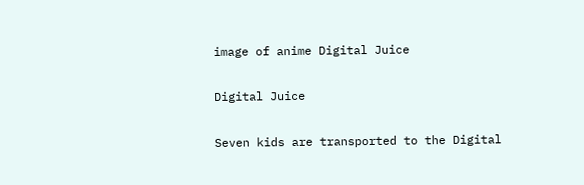image of anime Digital Juice

Digital Juice

Seven kids are transported to the Digital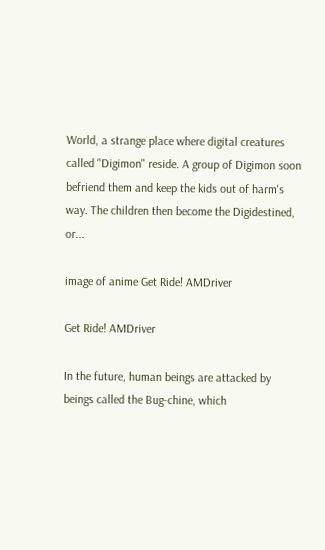World, a strange place where digital creatures called "Digimon" reside. A group of Digimon soon befriend them and keep the kids out of harm's way. The children then become the Digidestined, or...

image of anime Get Ride! AMDriver

Get Ride! AMDriver

In the future, human beings are attacked by beings called the Bug-chine, which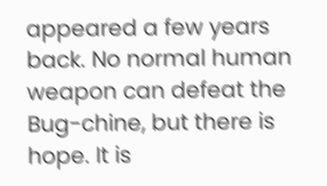appeared a few years back. No normal human weapon can defeat the Bug-chine, but there is hope. It is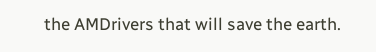the AMDrivers that will save the earth.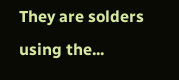They are solders using the...